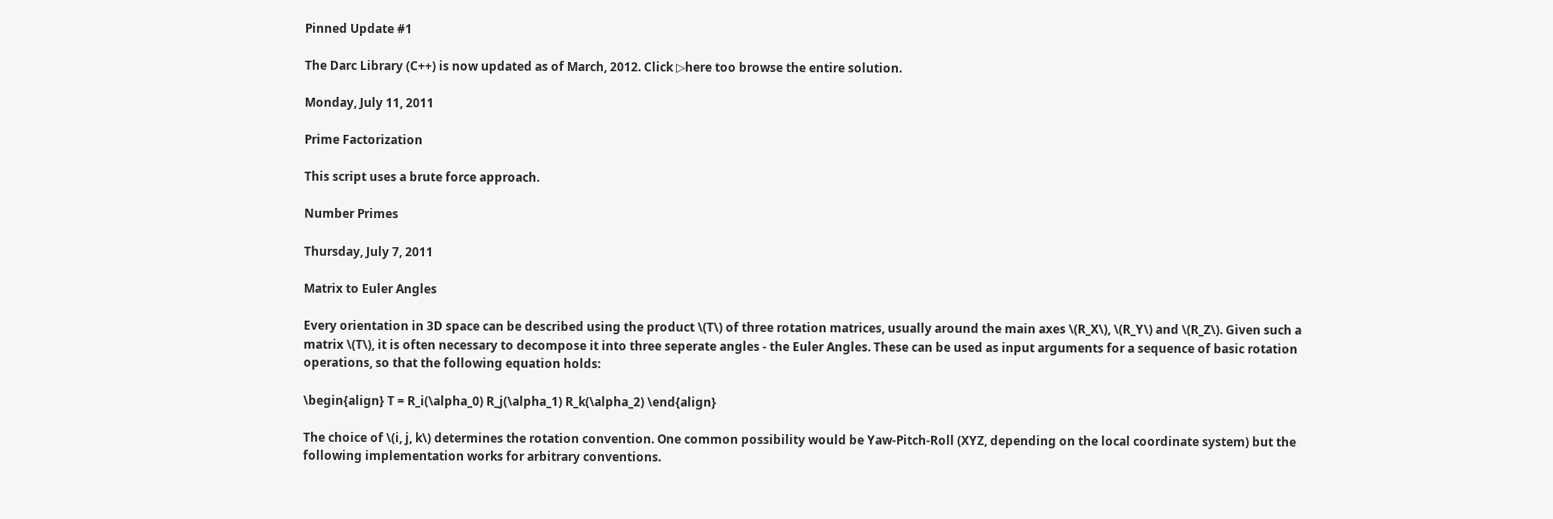Pinned Update #1

The Darc Library (C++) is now updated as of March, 2012. Click ▷here too browse the entire solution.

Monday, July 11, 2011

Prime Factorization

This script uses a brute force approach.

Number Primes

Thursday, July 7, 2011

Matrix to Euler Angles

Every orientation in 3D space can be described using the product \(T\) of three rotation matrices, usually around the main axes \(R_X\), \(R_Y\) and \(R_Z\). Given such a matrix \(T\), it is often necessary to decompose it into three seperate angles - the Euler Angles. These can be used as input arguments for a sequence of basic rotation operations, so that the following equation holds:

\begin{align} T = R_i(\alpha_0) R_j(\alpha_1) R_k(\alpha_2) \end{align}

The choice of \(i, j, k\) determines the rotation convention. One common possibility would be Yaw-Pitch-Roll (XYZ, depending on the local coordinate system) but the following implementation works for arbitrary conventions.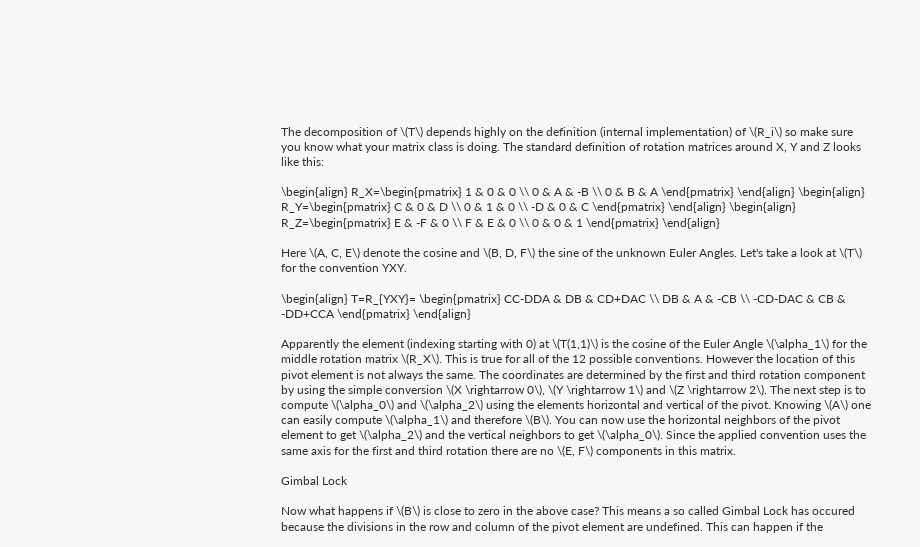The decomposition of \(T\) depends highly on the definition (internal implementation) of \(R_i\) so make sure you know what your matrix class is doing. The standard definition of rotation matrices around X, Y and Z looks like this:

\begin{align} R_X=\begin{pmatrix} 1 & 0 & 0 \\ 0 & A & -B \\ 0 & B & A \end{pmatrix} \end{align} \begin{align} R_Y=\begin{pmatrix} C & 0 & D \\ 0 & 1 & 0 \\ -D & 0 & C \end{pmatrix} \end{align} \begin{align} R_Z=\begin{pmatrix} E & -F & 0 \\ F & E & 0 \\ 0 & 0 & 1 \end{pmatrix} \end{align}

Here \(A, C, E\) denote the cosine and \(B, D, F\) the sine of the unknown Euler Angles. Let's take a look at \(T\) for the convention YXY.

\begin{align} T=R_{YXY}= \begin{pmatrix} CC-DDA & DB & CD+DAC \\ DB & A & -CB \\ -CD-DAC & CB & -DD+CCA \end{pmatrix} \end{align}

Apparently the element (indexing starting with 0) at \(T(1,1)\) is the cosine of the Euler Angle \(\alpha_1\) for the middle rotation matrix \(R_X\). This is true for all of the 12 possible conventions. However the location of this pivot element is not always the same. The coordinates are determined by the first and third rotation component by using the simple conversion \(X \rightarrow 0\), \(Y \rightarrow 1\) and \(Z \rightarrow 2\). The next step is to compute \(\alpha_0\) and \(\alpha_2\) using the elements horizontal and vertical of the pivot. Knowing \(A\) one can easily compute \(\alpha_1\) and therefore \(B\). You can now use the horizontal neighbors of the pivot element to get \(\alpha_2\) and the vertical neighbors to get \(\alpha_0\). Since the applied convention uses the same axis for the first and third rotation there are no \(E, F\) components in this matrix.

Gimbal Lock

Now what happens if \(B\) is close to zero in the above case? This means a so called Gimbal Lock has occured because the divisions in the row and column of the pivot element are undefined. This can happen if the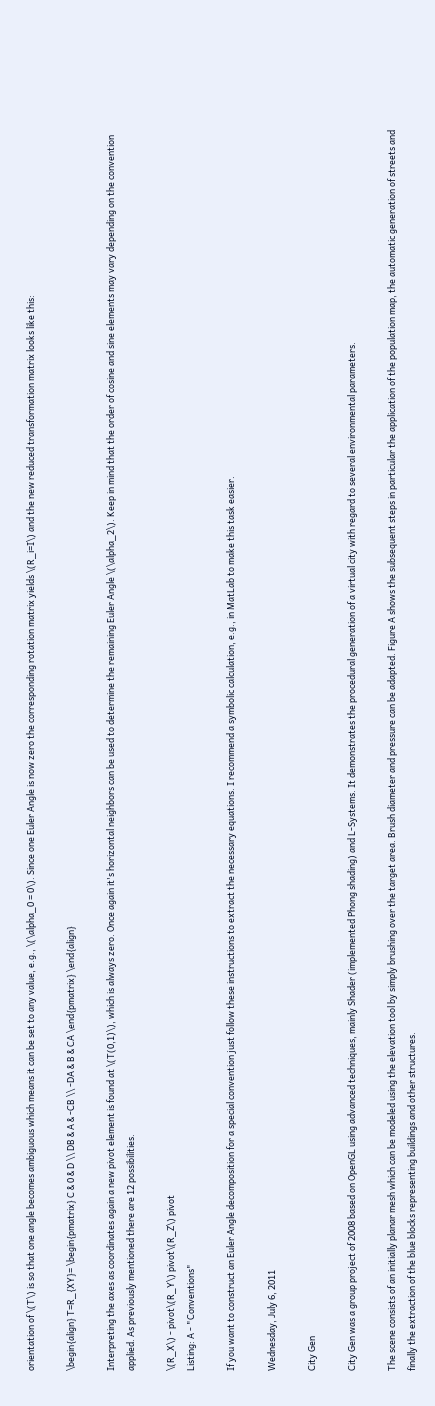orientation of \(T\) is so that one angle becomes ambiguous which means it can be set to any value, e.g., \(\alpha_0 = 0\). Since one Euler Angle is now zero the corresponding rotation matrix yields \(R_i=I\) and the new reduced transformation matrix looks like this:

\begin{align} T=R_{XY}= \begin{pmatrix} C & 0 & D \\ DB & A & -CB \\ -DA & B & CA \end{pmatrix} \end{align}

Interpreting the axes as coordinates again a new pivot element is found at \(T(0,1)\), which is always zero. Once again it's horizontal neighbors can be used to determine the remaining Euler Angle \(\alpha_2\). Keep in mind that the order of cosine and sine elements may vary depending on the convention applied. As previously mentioned there are 12 possibilities.

\(R_X\) - pivot\(R_Y\) pivot\(R_Z\) pivot
Listing: A - "Conventions"

If you want to construct an Euler Angle decomposition for a special convention just follow these instructions to extract the necessary equations. I recommend a symbolic calculation, e.g., in MatLab to make this task easier.

Wednesday, July 6, 2011

City Gen

City Gen was a group project of 2008 based on OpenGL using advanced techniques, mainly Shader (implemented Phong shading) and L-Systems. It demonstrates the procedural generation of a virtual city with regard to several environmental parameters.

The scene consists of an initially planar mesh which can be modeled using the elevation tool by simply brushing over the target area. Brush diameter and pressure can be adapted. Figure A shows the subsequent steps in particular the application of the population map, the automatic generation of streets and finally the extraction of the blue blocks representing buildings and other structures.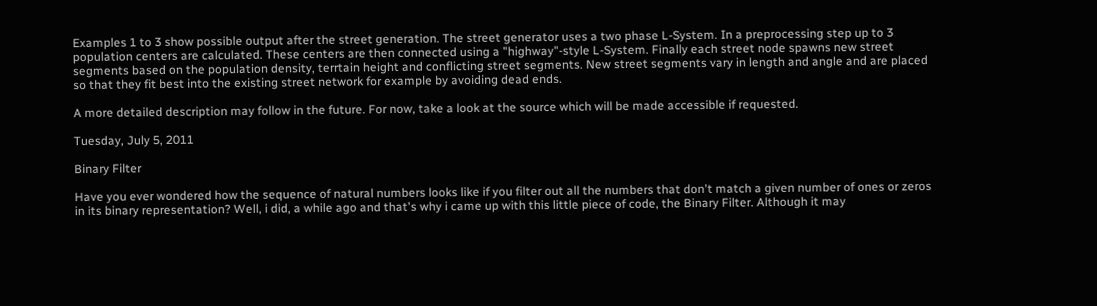Examples 1 to 3 show possible output after the street generation. The street generator uses a two phase L-System. In a preprocessing step up to 3 population centers are calculated. These centers are then connected using a "highway"-style L-System. Finally each street node spawns new street segments based on the population density, terrtain height and conflicting street segments. New street segments vary in length and angle and are placed so that they fit best into the existing street network for example by avoiding dead ends.

A more detailed description may follow in the future. For now, take a look at the source which will be made accessible if requested.

Tuesday, July 5, 2011

Binary Filter

Have you ever wondered how the sequence of natural numbers looks like if you filter out all the numbers that don't match a given number of ones or zeros in its binary representation? Well, i did, a while ago and that's why i came up with this little piece of code, the Binary Filter. Although it may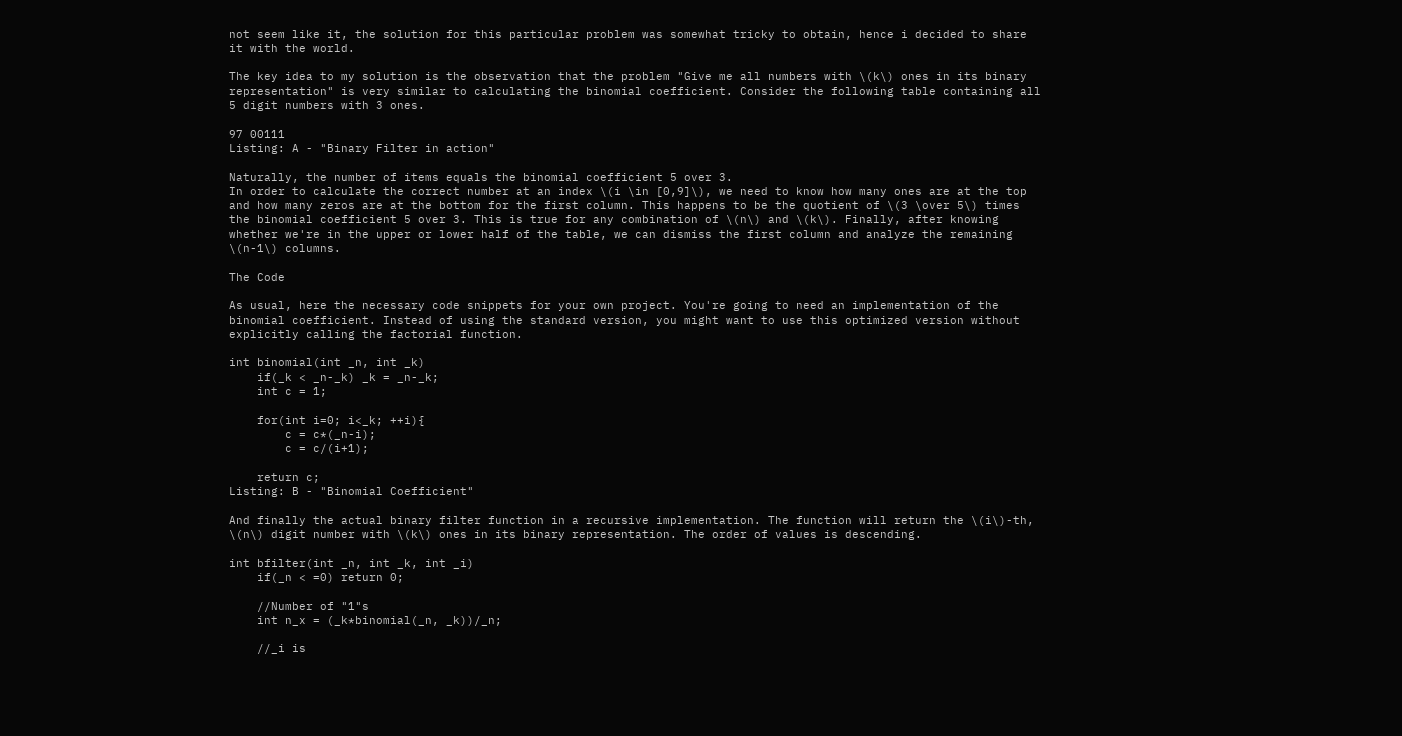not seem like it, the solution for this particular problem was somewhat tricky to obtain, hence i decided to share it with the world.

The key idea to my solution is the observation that the problem "Give me all numbers with \(k\) ones in its binary representation" is very similar to calculating the binomial coefficient. Consider the following table containing all 5 digit numbers with 3 ones.

97 00111
Listing: A - "Binary Filter in action"

Naturally, the number of items equals the binomial coefficient 5 over 3.
In order to calculate the correct number at an index \(i \in [0,9]\), we need to know how many ones are at the top and how many zeros are at the bottom for the first column. This happens to be the quotient of \(3 \over 5\) times the binomial coefficient 5 over 3. This is true for any combination of \(n\) and \(k\). Finally, after knowing whether we're in the upper or lower half of the table, we can dismiss the first column and analyze the remaining \(n-1\) columns.

The Code

As usual, here the necessary code snippets for your own project. You're going to need an implementation of the binomial coefficient. Instead of using the standard version, you might want to use this optimized version without explicitly calling the factorial function.

int binomial(int _n, int _k)
    if(_k < _n-_k) _k = _n-_k;
    int c = 1;

    for(int i=0; i<_k; ++i){
        c = c*(_n-i);
        c = c/(i+1);

    return c;
Listing: B - "Binomial Coefficient"

And finally the actual binary filter function in a recursive implementation. The function will return the \(i\)-th, \(n\) digit number with \(k\) ones in its binary representation. The order of values is descending.

int bfilter(int _n, int _k, int _i)
    if(_n < =0) return 0;

    //Number of "1"s
    int n_x = (_k*binomial(_n, _k))/_n;

    //_i is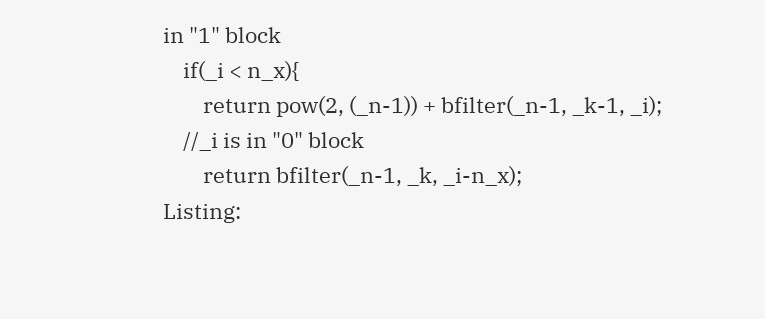in "1" block
    if(_i < n_x){
        return pow(2, (_n-1)) + bfilter(_n-1, _k-1, _i);
    //_i is in "0" block
        return bfilter(_n-1, _k, _i-n_x);
Listing: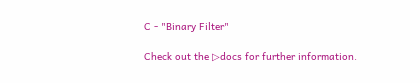C - "Binary Filter"

Check out the ▷docs for further information.